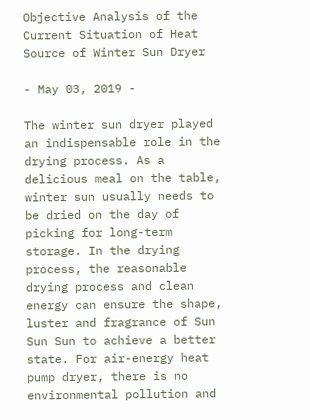Objective Analysis of the Current Situation of Heat Source of Winter Sun Dryer

- May 03, 2019 -

The winter sun dryer played an indispensable role in the drying process. As a delicious meal on the table, winter sun usually needs to be dried on the day of picking for long-term storage. In the drying process, the reasonable drying process and clean energy can ensure the shape, luster and fragrance of Sun Sun Sun to achieve a better state. For air-energy heat pump dryer, there is no environmental pollution and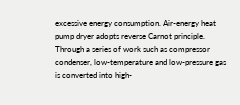excessive energy consumption. Air-energy heat pump dryer adopts reverse Carnot principle. Through a series of work such as compressor condenser, low-temperature and low-pressure gas is converted into high-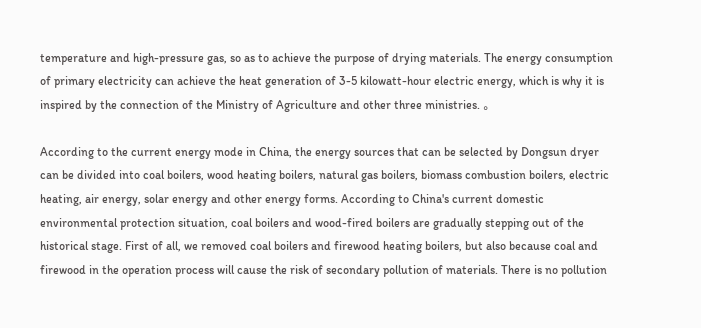temperature and high-pressure gas, so as to achieve the purpose of drying materials. The energy consumption of primary electricity can achieve the heat generation of 3-5 kilowatt-hour electric energy, which is why it is inspired by the connection of the Ministry of Agriculture and other three ministries. 。

According to the current energy mode in China, the energy sources that can be selected by Dongsun dryer can be divided into coal boilers, wood heating boilers, natural gas boilers, biomass combustion boilers, electric heating, air energy, solar energy and other energy forms. According to China's current domestic environmental protection situation, coal boilers and wood-fired boilers are gradually stepping out of the historical stage. First of all, we removed coal boilers and firewood heating boilers, but also because coal and firewood in the operation process will cause the risk of secondary pollution of materials. There is no pollution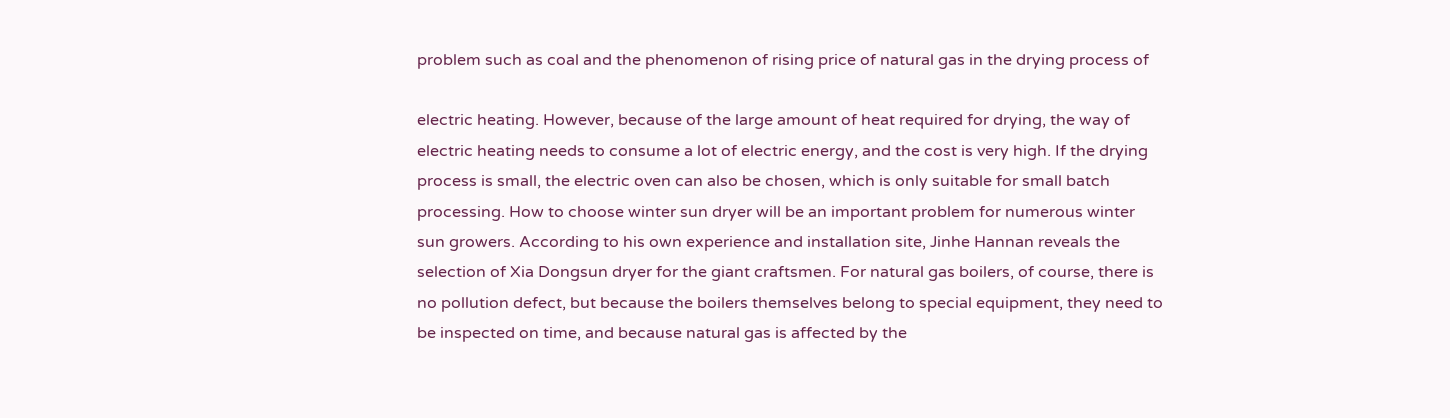problem such as coal and the phenomenon of rising price of natural gas in the drying process of

electric heating. However, because of the large amount of heat required for drying, the way of electric heating needs to consume a lot of electric energy, and the cost is very high. If the drying process is small, the electric oven can also be chosen, which is only suitable for small batch processing. How to choose winter sun dryer will be an important problem for numerous winter sun growers. According to his own experience and installation site, Jinhe Hannan reveals the selection of Xia Dongsun dryer for the giant craftsmen. For natural gas boilers, of course, there is no pollution defect, but because the boilers themselves belong to special equipment, they need to be inspected on time, and because natural gas is affected by the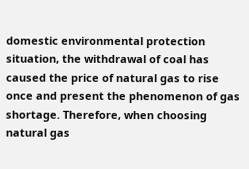domestic environmental protection situation, the withdrawal of coal has caused the price of natural gas to rise once and present the phenomenon of gas shortage. Therefore, when choosing natural gas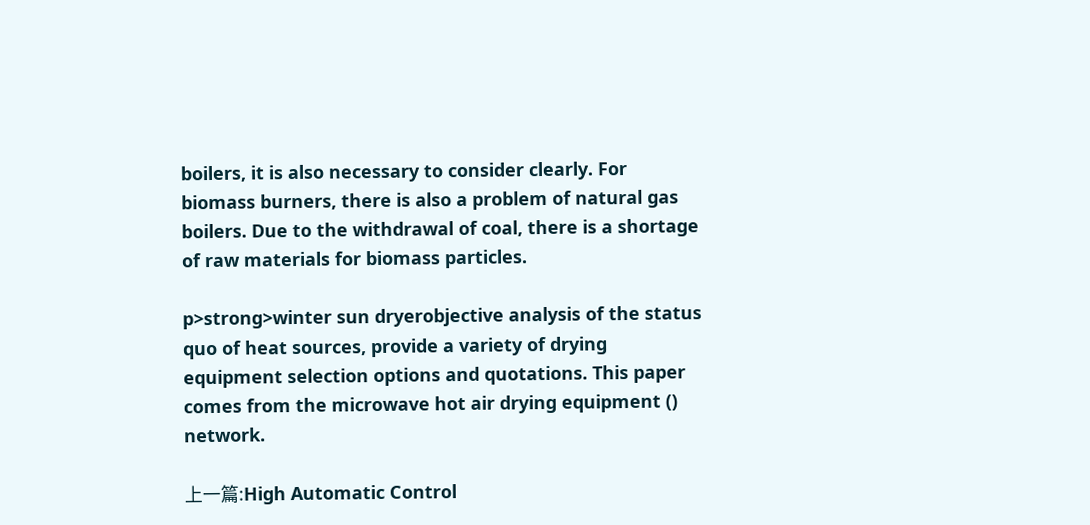boilers, it is also necessary to consider clearly. For biomass burners, there is also a problem of natural gas boilers. Due to the withdrawal of coal, there is a shortage of raw materials for biomass particles.

p>strong>winter sun dryerobjective analysis of the status quo of heat sources, provide a variety of drying equipment selection options and quotations. This paper comes from the microwave hot air drying equipment () network.

上一篇:High Automatic Control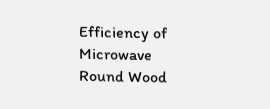Efficiency of Microwave Round Wood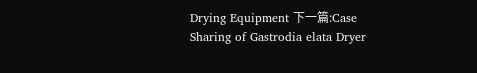Drying Equipment 下一篇:Case Sharing of Gastrodia elata Dryer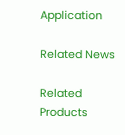Application

Related News

Related Products